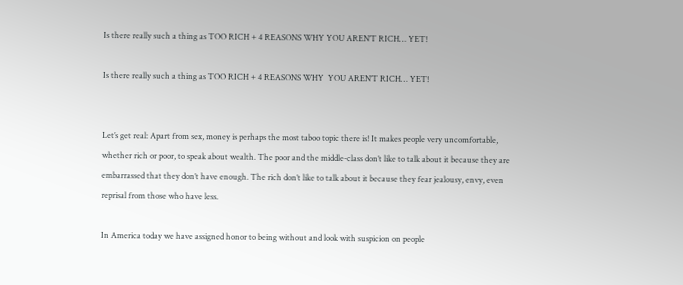Is there really such a thing as TOO RICH + 4 REASONS WHY YOU AREN’T RICH… YET!

Is there really such a thing as TOO RICH + 4 REASONS WHY  YOU AREN’T RICH… YET!


Let’s get real: Apart from sex, money is perhaps the most taboo topic there is! It makes people very uncomfortable, whether rich or poor, to speak about wealth. The poor and the middle-class don’t like to talk about it because they are embarrassed that they don’t have enough. The rich don’t like to talk about it because they fear jealousy, envy, even reprisal from those who have less.

In America today we have assigned honor to being without and look with suspicion on people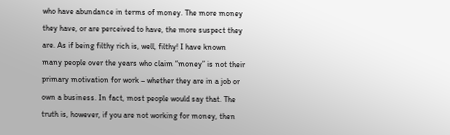who have abundance in terms of money. The more money they have, or are perceived to have, the more suspect they are. As if being filthy rich is, well, filthy! I have known many people over the years who claim “money” is not their primary motivation for work – whether they are in a job or own a business. In fact, most people would say that. The truth is, however, if you are not working for money, then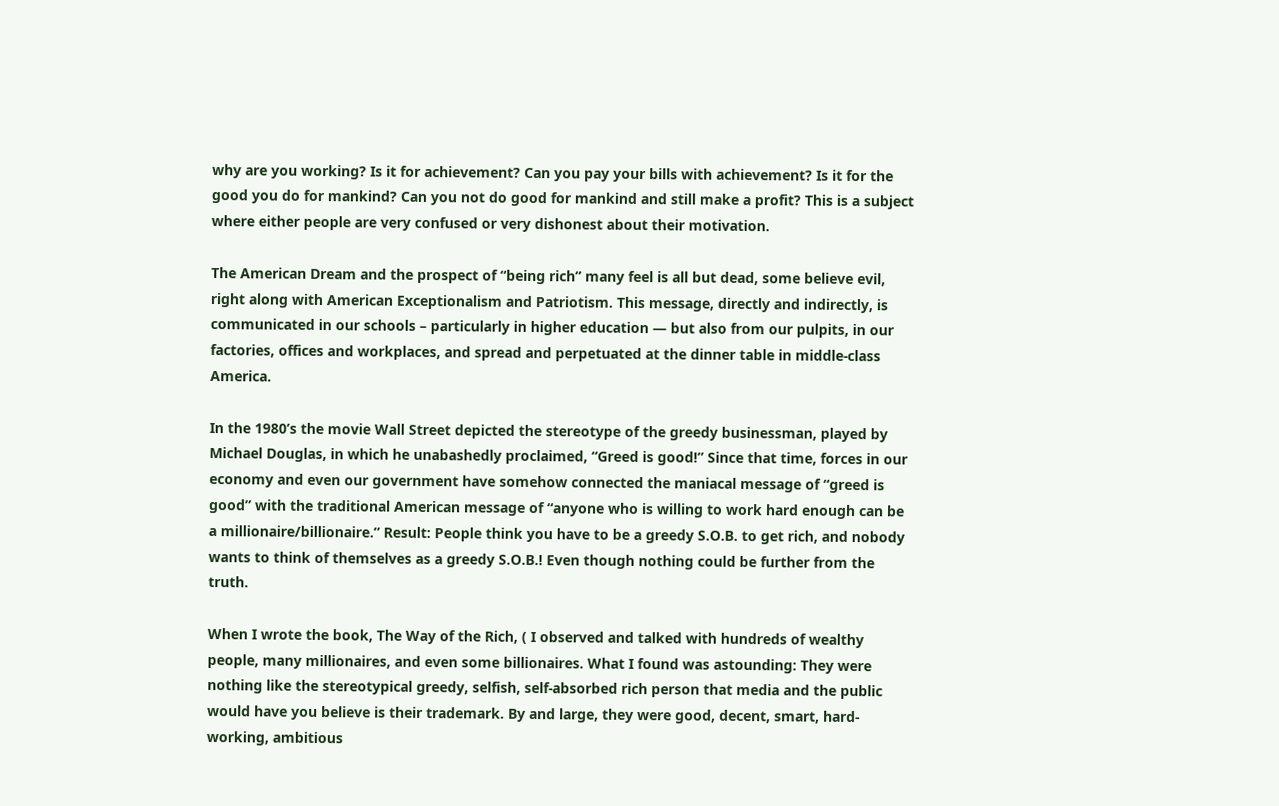why are you working? Is it for achievement? Can you pay your bills with achievement? Is it for the good you do for mankind? Can you not do good for mankind and still make a profit? This is a subject where either people are very confused or very dishonest about their motivation.

The American Dream and the prospect of “being rich” many feel is all but dead, some believe evil, right along with American Exceptionalism and Patriotism. This message, directly and indirectly, is communicated in our schools – particularly in higher education — but also from our pulpits, in our factories, offices and workplaces, and spread and perpetuated at the dinner table in middle-class America.

In the 1980’s the movie Wall Street depicted the stereotype of the greedy businessman, played by Michael Douglas, in which he unabashedly proclaimed, “Greed is good!” Since that time, forces in our economy and even our government have somehow connected the maniacal message of “greed is good” with the traditional American message of “anyone who is willing to work hard enough can be a millionaire/billionaire.” Result: People think you have to be a greedy S.O.B. to get rich, and nobody wants to think of themselves as a greedy S.O.B.! Even though nothing could be further from the truth.

When I wrote the book, The Way of the Rich, ( I observed and talked with hundreds of wealthy people, many millionaires, and even some billionaires. What I found was astounding: They were nothing like the stereotypical greedy, selfish, self-absorbed rich person that media and the public would have you believe is their trademark. By and large, they were good, decent, smart, hard-working, ambitious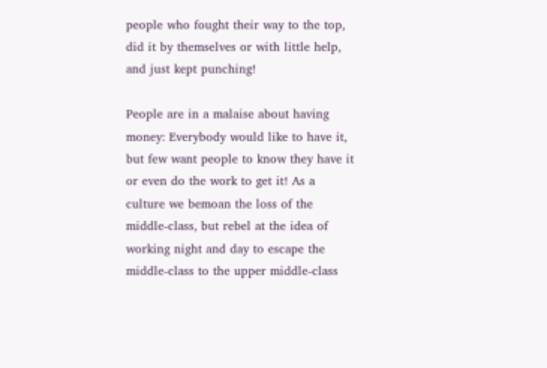people who fought their way to the top, did it by themselves or with little help, and just kept punching!

People are in a malaise about having money: Everybody would like to have it, but few want people to know they have it or even do the work to get it! As a culture we bemoan the loss of the middle-class, but rebel at the idea of working night and day to escape the middle-class to the upper middle-class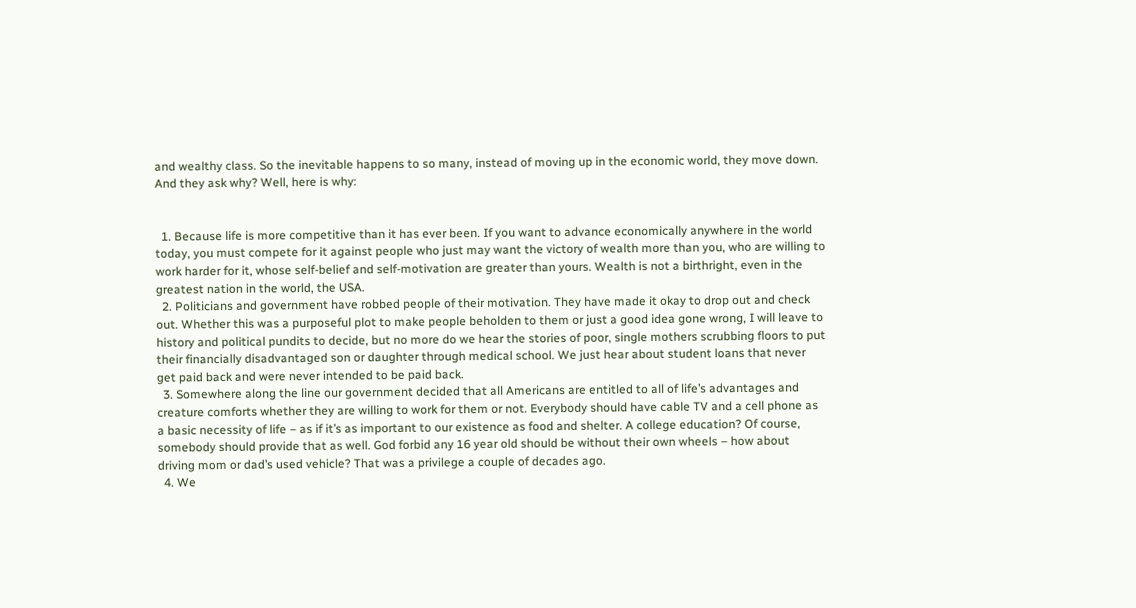and wealthy class. So the inevitable happens to so many, instead of moving up in the economic world, they move down. And they ask why? Well, here is why:


  1. Because life is more competitive than it has ever been. If you want to advance economically anywhere in the world today, you must compete for it against people who just may want the victory of wealth more than you, who are willing to work harder for it, whose self-belief and self-motivation are greater than yours. Wealth is not a birthright, even in the greatest nation in the world, the USA.
  2. Politicians and government have robbed people of their motivation. They have made it okay to drop out and check out. Whether this was a purposeful plot to make people beholden to them or just a good idea gone wrong, I will leave to history and political pundits to decide, but no more do we hear the stories of poor, single mothers scrubbing floors to put their financially disadvantaged son or daughter through medical school. We just hear about student loans that never get paid back and were never intended to be paid back.
  3. Somewhere along the line our government decided that all Americans are entitled to all of life’s advantages and creature comforts whether they are willing to work for them or not. Everybody should have cable TV and a cell phone as a basic necessity of life – as if it’s as important to our existence as food and shelter. A college education? Of course, somebody should provide that as well. God forbid any 16 year old should be without their own wheels – how about driving mom or dad’s used vehicle? That was a privilege a couple of decades ago.
  4. We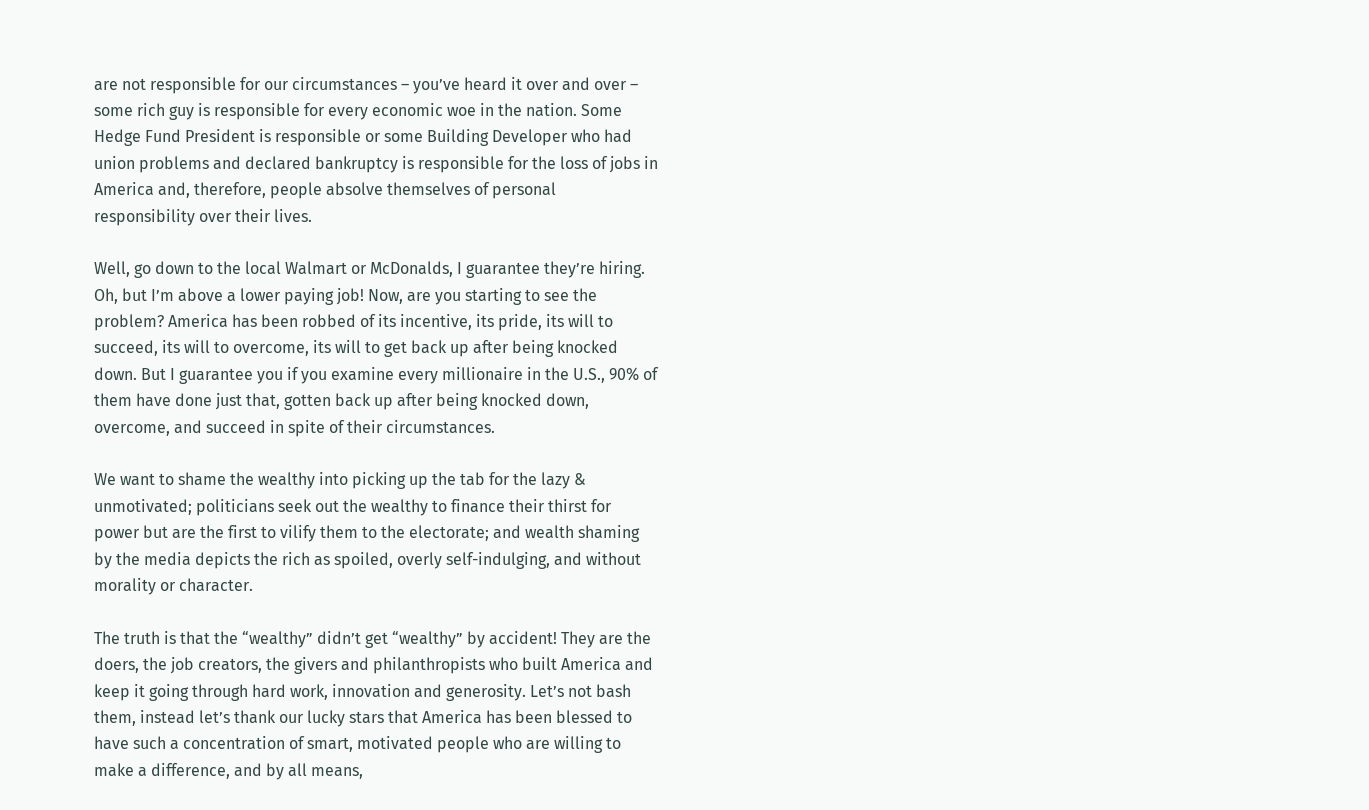are not responsible for our circumstances – you’ve heard it over and over – some rich guy is responsible for every economic woe in the nation. Some Hedge Fund President is responsible or some Building Developer who had union problems and declared bankruptcy is responsible for the loss of jobs in America and, therefore, people absolve themselves of personal responsibility over their lives.

Well, go down to the local Walmart or McDonalds, I guarantee they’re hiring. Oh, but I’m above a lower paying job! Now, are you starting to see the problem? America has been robbed of its incentive, its pride, its will to succeed, its will to overcome, its will to get back up after being knocked down. But I guarantee you if you examine every millionaire in the U.S., 90% of them have done just that, gotten back up after being knocked down, overcome, and succeed in spite of their circumstances.

We want to shame the wealthy into picking up the tab for the lazy & unmotivated; politicians seek out the wealthy to finance their thirst for power but are the first to vilify them to the electorate; and wealth shaming by the media depicts the rich as spoiled, overly self-indulging, and without morality or character.

The truth is that the “wealthy” didn’t get “wealthy” by accident! They are the doers, the job creators, the givers and philanthropists who built America and keep it going through hard work, innovation and generosity. Let’s not bash them, instead let’s thank our lucky stars that America has been blessed to have such a concentration of smart, motivated people who are willing to make a difference, and by all means,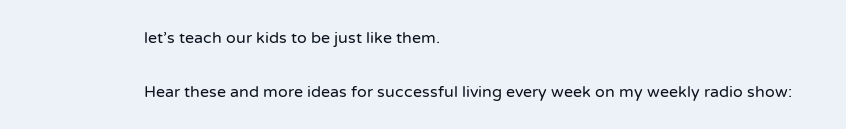let’s teach our kids to be just like them.

Hear these and more ideas for successful living every week on my weekly radio show: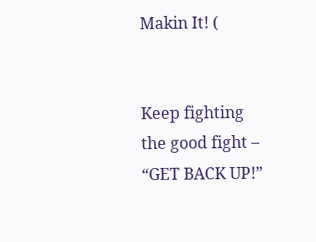Makin It! (


Keep fighting the good fight – “GET BACK UP!”